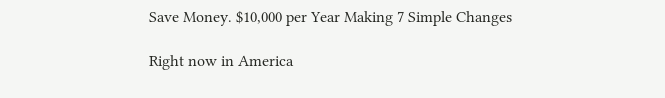Save Money. $10,000 per Year Making 7 Simple Changes

Right now in America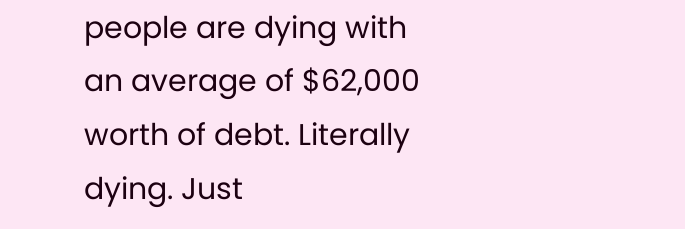people are dying with an average of $62,000 worth of debt. Literally dying. Just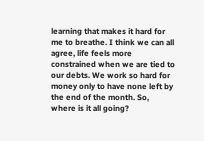learning that makes it hard for me to breathe. I think we can all agree, life feels more constrained when we are tied to our debts. We work so hard for money only to have none left by the end of the month. So, where is it all going?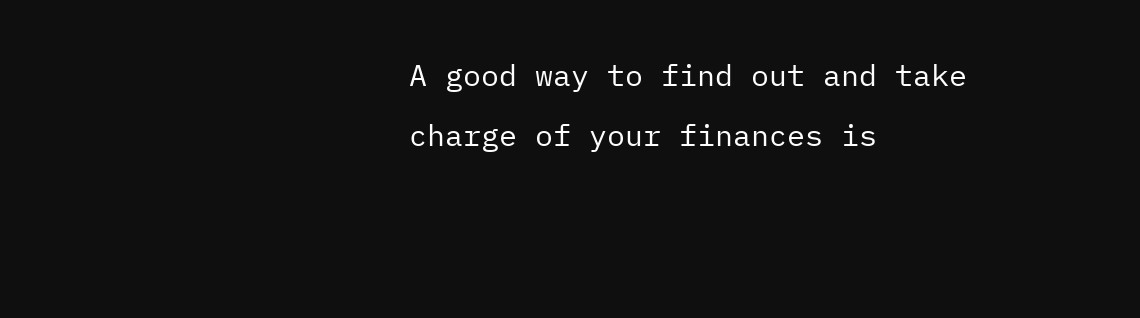A good way to find out and take charge of your finances is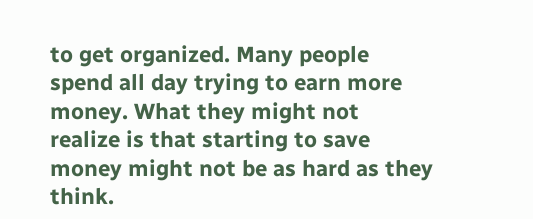to get organized. Many people spend all day trying to earn more money. What they might not realize is that starting to save money might not be as hard as they think.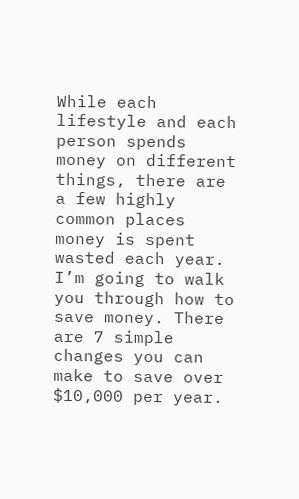While each lifestyle and each person spends money on different things, there are a few highly common places money is spent wasted each year. I’m going to walk you through how to save money. There are 7 simple changes you can make to save over $10,000 per year.